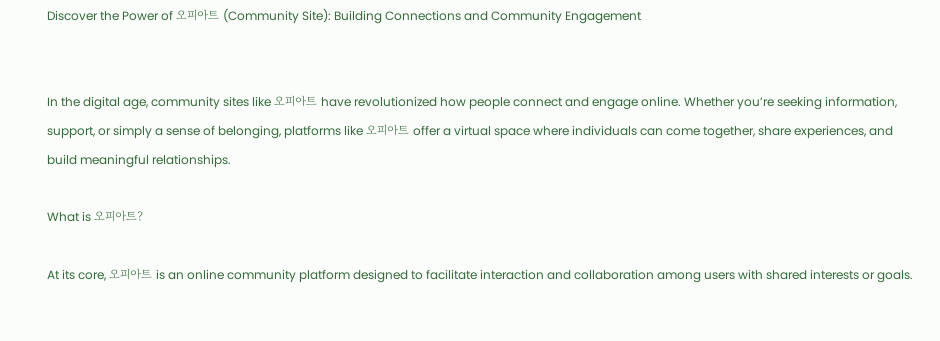Discover the Power of 오피아트 (Community Site): Building Connections and Community Engagement


In the digital age, community sites like 오피아트 have revolutionized how people connect and engage online. Whether you’re seeking information, support, or simply a sense of belonging, platforms like 오피아트 offer a virtual space where individuals can come together, share experiences, and build meaningful relationships.

What is 오피아트?

At its core, 오피아트 is an online community platform designed to facilitate interaction and collaboration among users with shared interests or goals.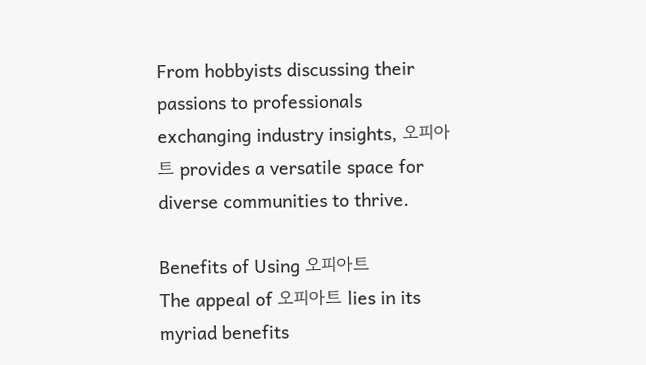From hobbyists discussing their passions to professionals exchanging industry insights, 오피아트 provides a versatile space for diverse communities to thrive.

Benefits of Using 오피아트
The appeal of 오피아트 lies in its myriad benefits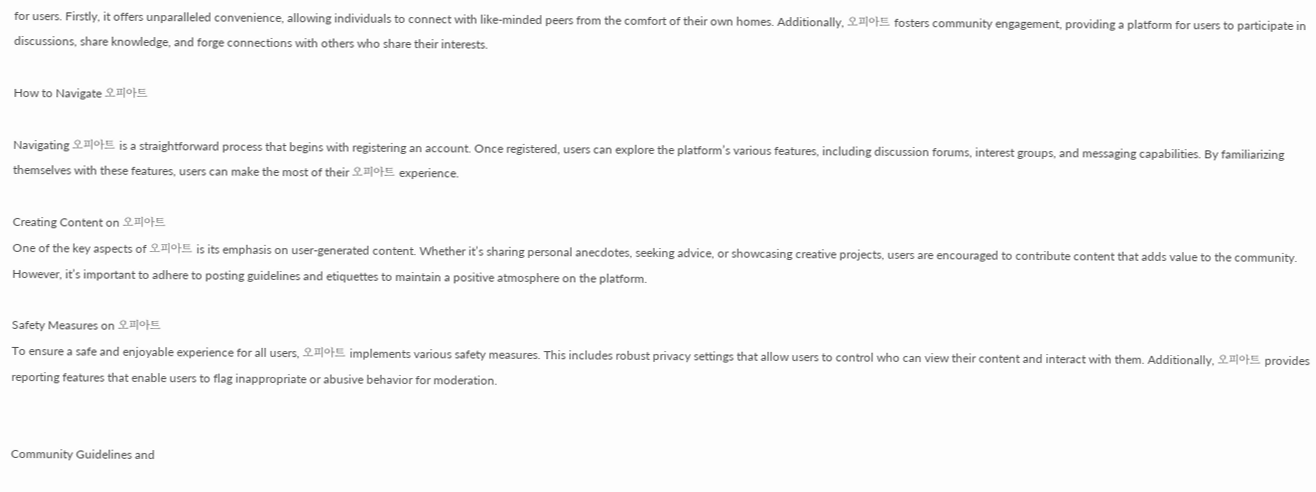for users. Firstly, it offers unparalleled convenience, allowing individuals to connect with like-minded peers from the comfort of their own homes. Additionally, 오피아트 fosters community engagement, providing a platform for users to participate in discussions, share knowledge, and forge connections with others who share their interests.

How to Navigate 오피아트

Navigating 오피아트 is a straightforward process that begins with registering an account. Once registered, users can explore the platform’s various features, including discussion forums, interest groups, and messaging capabilities. By familiarizing themselves with these features, users can make the most of their 오피아트 experience.

Creating Content on 오피아트
One of the key aspects of 오피아트 is its emphasis on user-generated content. Whether it’s sharing personal anecdotes, seeking advice, or showcasing creative projects, users are encouraged to contribute content that adds value to the community. However, it’s important to adhere to posting guidelines and etiquettes to maintain a positive atmosphere on the platform.

Safety Measures on 오피아트
To ensure a safe and enjoyable experience for all users, 오피아트 implements various safety measures. This includes robust privacy settings that allow users to control who can view their content and interact with them. Additionally, 오피아트 provides reporting features that enable users to flag inappropriate or abusive behavior for moderation.


Community Guidelines and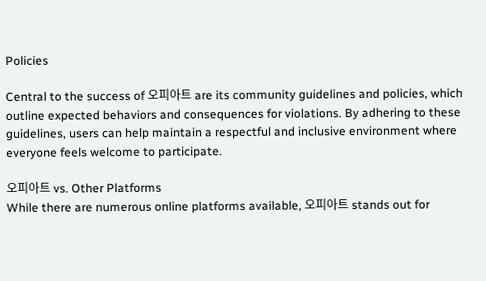Policies

Central to the success of 오피아트 are its community guidelines and policies, which outline expected behaviors and consequences for violations. By adhering to these guidelines, users can help maintain a respectful and inclusive environment where everyone feels welcome to participate.

오피아트 vs. Other Platforms
While there are numerous online platforms available, 오피아트 stands out for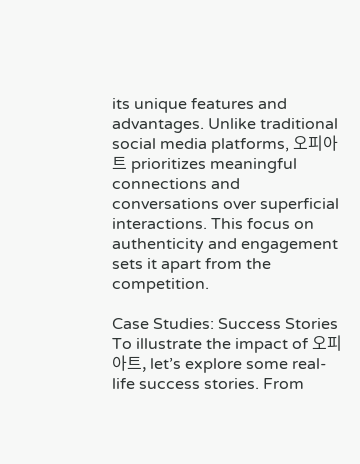its unique features and advantages. Unlike traditional social media platforms, 오피아트 prioritizes meaningful connections and conversations over superficial interactions. This focus on authenticity and engagement sets it apart from the competition.

Case Studies: Success Stories
To illustrate the impact of 오피아트, let’s explore some real-life success stories. From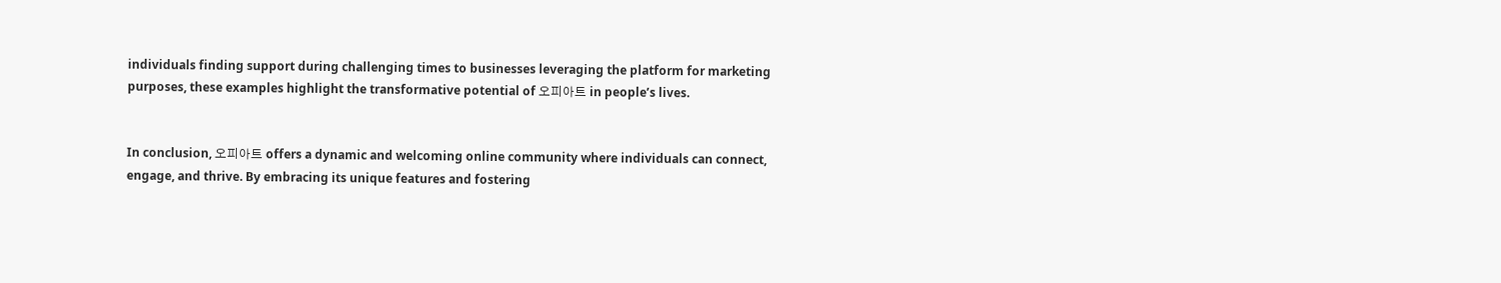individuals finding support during challenging times to businesses leveraging the platform for marketing purposes, these examples highlight the transformative potential of 오피아트 in people’s lives.


In conclusion, 오피아트 offers a dynamic and welcoming online community where individuals can connect, engage, and thrive. By embracing its unique features and fostering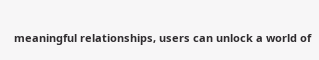meaningful relationships, users can unlock a world of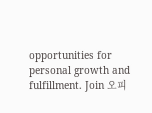opportunities for personal growth and fulfillment. Join 오피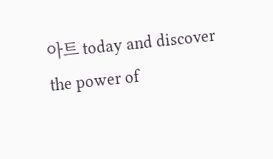아트 today and discover the power of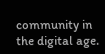community in the digital age.